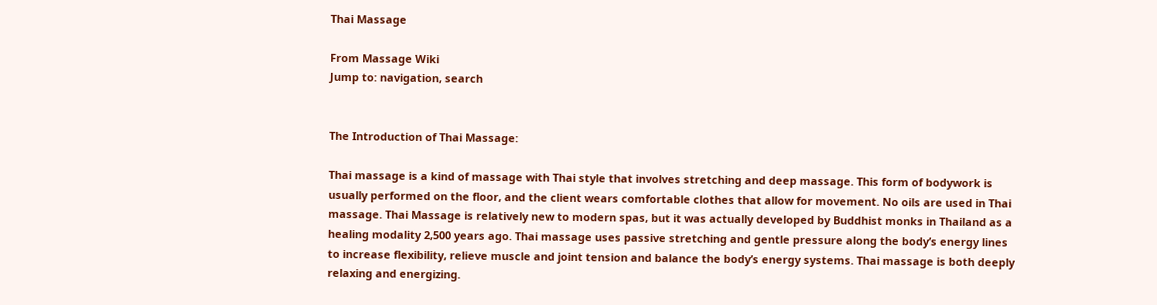Thai Massage

From Massage Wiki
Jump to: navigation, search


The Introduction of Thai Massage:

Thai massage is a kind of massage with Thai style that involves stretching and deep massage. This form of bodywork is usually performed on the floor, and the client wears comfortable clothes that allow for movement. No oils are used in Thai massage. Thai Massage is relatively new to modern spas, but it was actually developed by Buddhist monks in Thailand as a healing modality 2,500 years ago. Thai massage uses passive stretching and gentle pressure along the body’s energy lines to increase flexibility, relieve muscle and joint tension and balance the body’s energy systems. Thai massage is both deeply relaxing and energizing.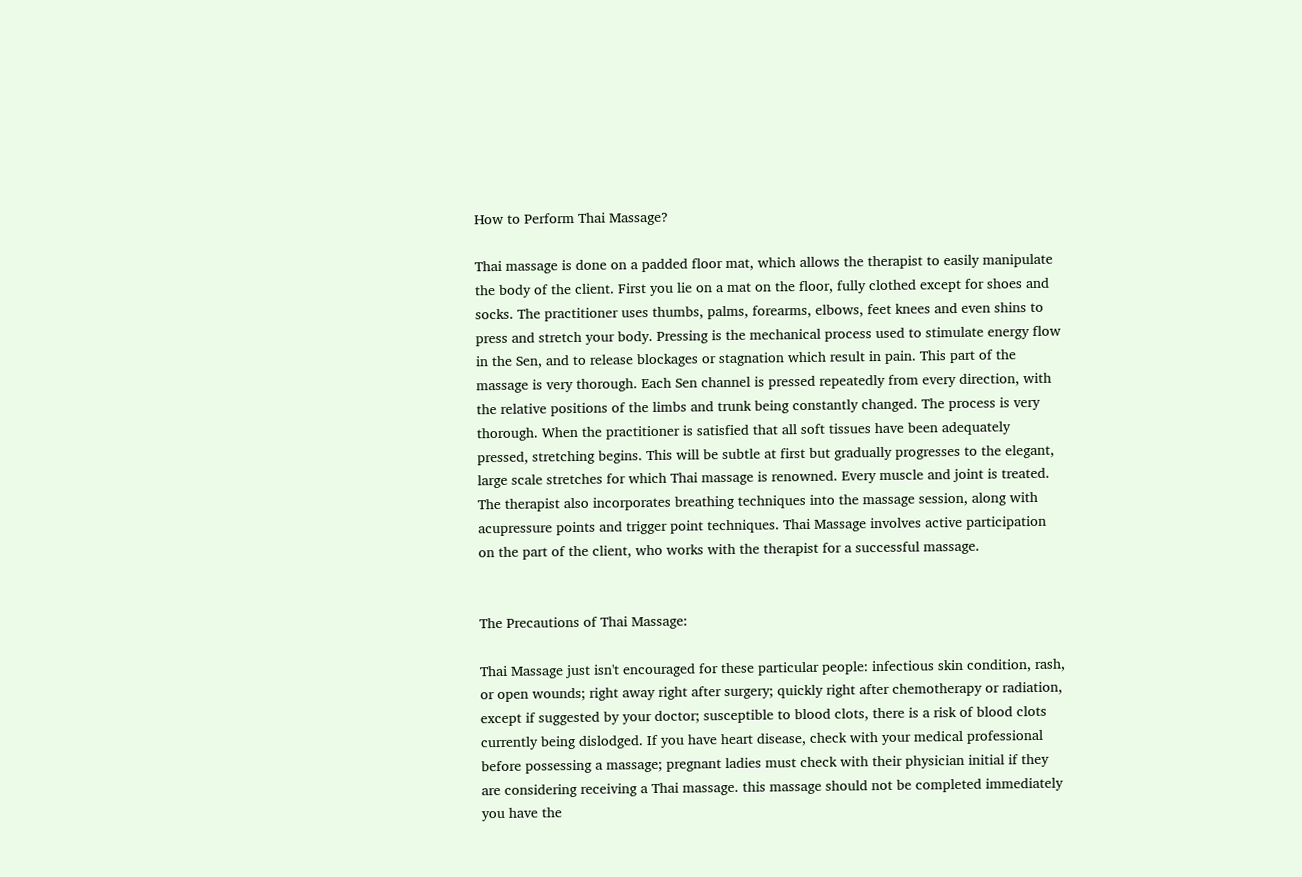How to Perform Thai Massage?

Thai massage is done on a padded floor mat, which allows the therapist to easily manipulate the body of the client. First you lie on a mat on the floor, fully clothed except for shoes and socks. The practitioner uses thumbs, palms, forearms, elbows, feet knees and even shins to press and stretch your body. Pressing is the mechanical process used to stimulate energy flow in the Sen, and to release blockages or stagnation which result in pain. This part of the massage is very thorough. Each Sen channel is pressed repeatedly from every direction, with the relative positions of the limbs and trunk being constantly changed. The process is very thorough. When the practitioner is satisfied that all soft tissues have been adequately pressed, stretching begins. This will be subtle at first but gradually progresses to the elegant, large scale stretches for which Thai massage is renowned. Every muscle and joint is treated. The therapist also incorporates breathing techniques into the massage session, along with acupressure points and trigger point techniques. Thai Massage involves active participation on the part of the client, who works with the therapist for a successful massage.


The Precautions of Thai Massage:

Thai Massage just isn't encouraged for these particular people: infectious skin condition, rash, or open wounds; right away right after surgery; quickly right after chemotherapy or radiation, except if suggested by your doctor; susceptible to blood clots, there is a risk of blood clots currently being dislodged. If you have heart disease, check with your medical professional before possessing a massage; pregnant ladies must check with their physician initial if they are considering receiving a Thai massage. this massage should not be completed immediately you have the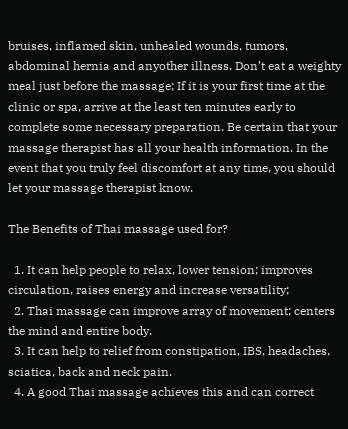bruises, inflamed skin, unhealed wounds, tumors, abdominal hernia and anyother illness. Don’t eat a weighty meal just before the massage; If it is your first time at the clinic or spa, arrive at the least ten minutes early to complete some necessary preparation. Be certain that your massage therapist has all your health information. In the event that you truly feel discomfort at any time, you should let your massage therapist know.

The Benefits of Thai massage used for?

  1. It can help people to relax, lower tension; improves circulation, raises energy and increase versatility;
  2. Thai massage can improve array of movement; centers the mind and entire body.
  3. It can help to relief from constipation, IBS, headaches, sciatica, back and neck pain.
  4. A good Thai massage achieves this and can correct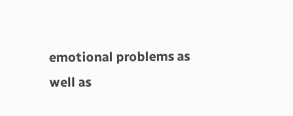emotional problems as well as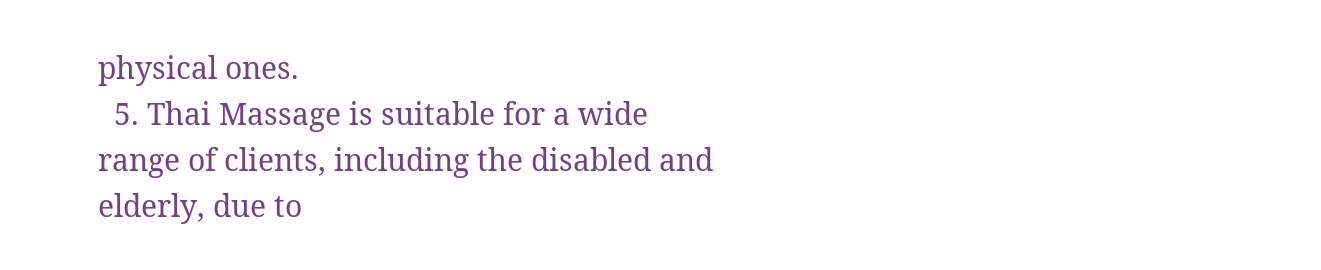physical ones.
  5. Thai Massage is suitable for a wide range of clients, including the disabled and elderly, due to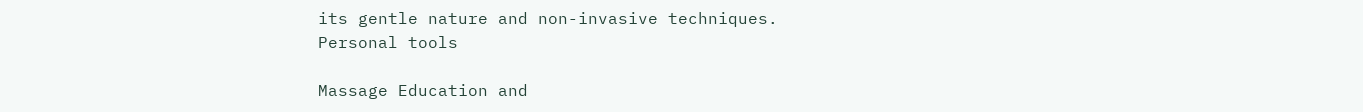its gentle nature and non-invasive techniques.
Personal tools

Massage Education and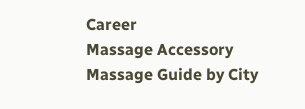Career
Massage Accessory
Massage Guide by City